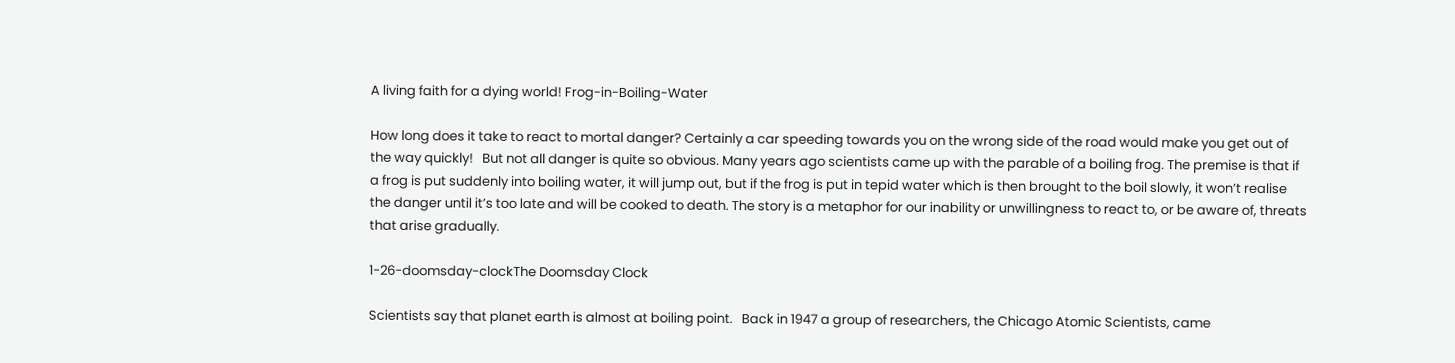A living faith for a dying world! Frog-in-Boiling-Water

How long does it take to react to mortal danger? Certainly a car speeding towards you on the wrong side of the road would make you get out of the way quickly!   But not all danger is quite so obvious. Many years ago scientists came up with the parable of a boiling frog. The premise is that if a frog is put suddenly into boiling water, it will jump out, but if the frog is put in tepid water which is then brought to the boil slowly, it won’t realise the danger until it’s too late and will be cooked to death. The story is a metaphor for our inability or unwillingness to react to, or be aware of, threats that arise gradually.

1-26-doomsday-clockThe Doomsday Clock

Scientists say that planet earth is almost at boiling point.   Back in 1947 a group of researchers, the Chicago Atomic Scientists, came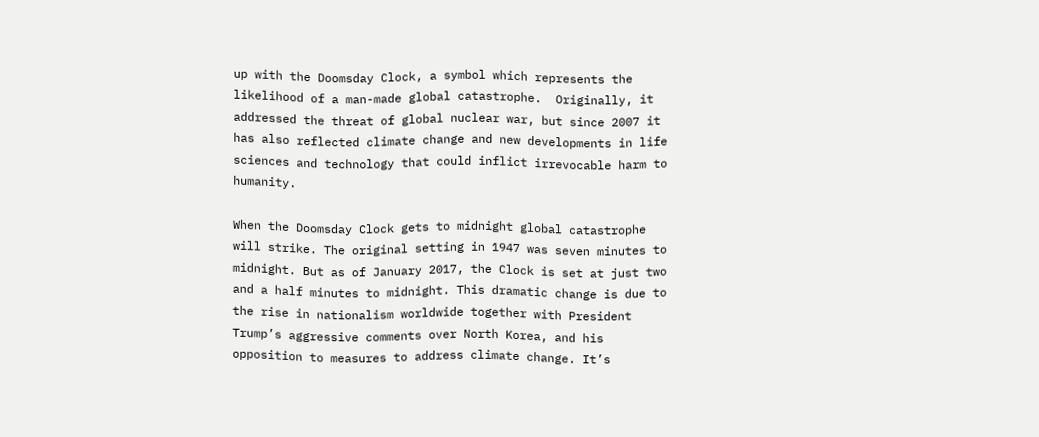up with the Doomsday Clock, a symbol which represents the likelihood of a man-made global catastrophe.  Originally, it addressed the threat of global nuclear war, but since 2007 it has also reflected climate change and new developments in life sciences and technology that could inflict irrevocable harm to humanity.

When the Doomsday Clock gets to midnight global catastrophe will strike. The original setting in 1947 was seven minutes to midnight. But as of January 2017, the Clock is set at just two and a half minutes to midnight. This dramatic change is due to the rise in nationalism worldwide together with President Trump’s aggressive comments over North Korea, and his opposition to measures to address climate change. It’s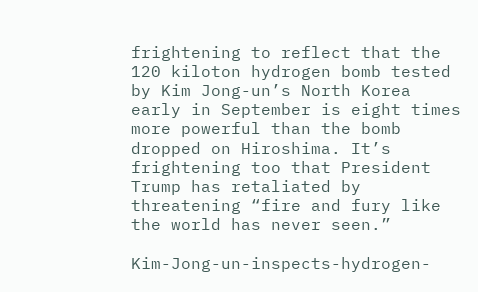frightening to reflect that the 120 kiloton hydrogen bomb tested by Kim Jong-un’s North Korea early in September is eight times more powerful than the bomb dropped on Hiroshima. It’s frightening too that President Trump has retaliated by threatening “fire and fury like the world has never seen.”

Kim-Jong-un-inspects-hydrogen-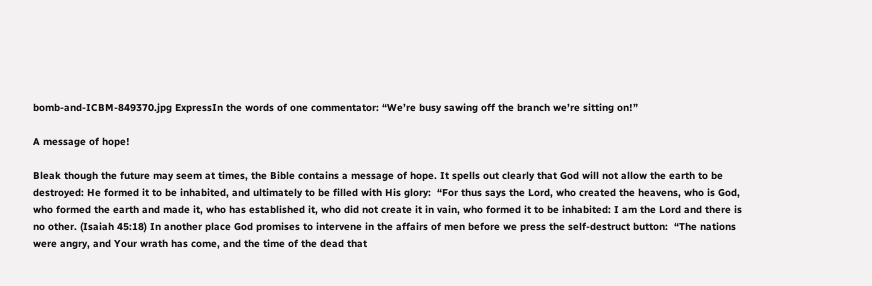bomb-and-ICBM-849370.jpg ExpressIn the words of one commentator: “We’re busy sawing off the branch we’re sitting on!”

A message of hope!

Bleak though the future may seem at times, the Bible contains a message of hope. It spells out clearly that God will not allow the earth to be destroyed: He formed it to be inhabited, and ultimately to be filled with His glory:  “For thus says the Lord, who created the heavens, who is God, who formed the earth and made it, who has established it, who did not create it in vain, who formed it to be inhabited: I am the Lord and there is no other. (Isaiah 45:18) In another place God promises to intervene in the affairs of men before we press the self-destruct button:  “The nations were angry, and Your wrath has come, and the time of the dead that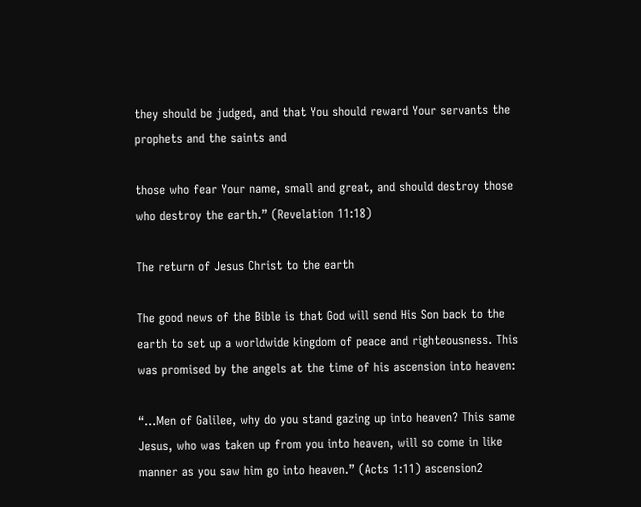they should be judged, and that You should reward Your servants the prophets and the saints and

those who fear Your name, small and great, and should destroy those who destroy the earth.” (Revelation 11:18)

The return of Jesus Christ to the earth

The good news of the Bible is that God will send His Son back to the earth to set up a worldwide kingdom of peace and righteousness. This was promised by the angels at the time of his ascension into heaven:

“…Men of Galilee, why do you stand gazing up into heaven? This same Jesus, who was taken up from you into heaven, will so come in like manner as you saw him go into heaven.” (Acts 1:11) ascension2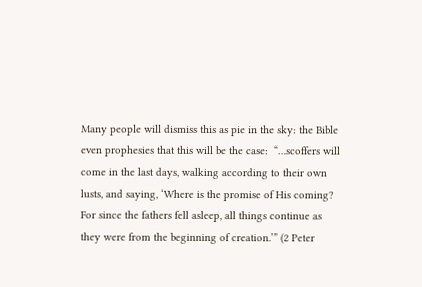Many people will dismiss this as pie in the sky: the Bible even prophesies that this will be the case:  “…scoffers will come in the last days, walking according to their own lusts, and saying, ‘Where is the promise of His coming? For since the fathers fell asleep, all things continue as they were from the beginning of creation.’” (2 Peter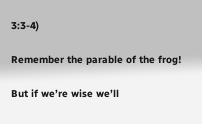3:3-4)

Remember the parable of the frog!

But if we’re wise we’ll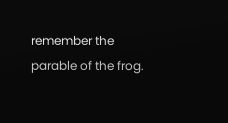remember the parable of the frog.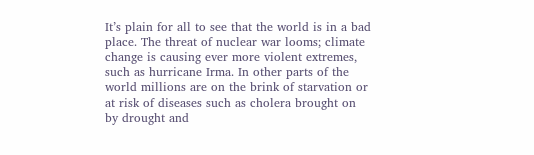It’s plain for all to see that the world is in a bad place. The threat of nuclear war looms; climate change is causing ever more violent extremes, such as hurricane Irma. In other parts of the world millions are on the brink of starvation or at risk of diseases such as cholera brought on by drought and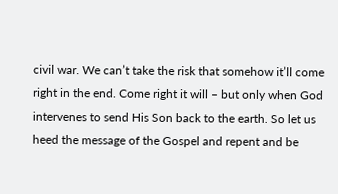civil war. We can’t take the risk that somehow it’ll come right in the end. Come right it will – but only when God intervenes to send His Son back to the earth. So let us heed the message of the Gospel and repent and be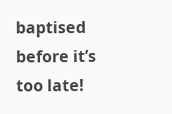baptised before it’s too late!